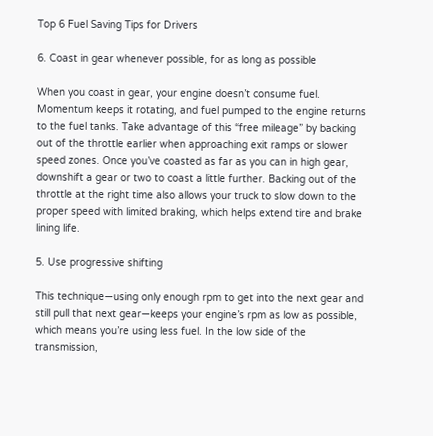Top 6 Fuel Saving Tips for Drivers

6. Coast in gear whenever possible, for as long as possible

When you coast in gear, your engine doesn’t consume fuel. Momentum keeps it rotating, and fuel pumped to the engine returns to the fuel tanks. Take advantage of this “free mileage” by backing out of the throttle earlier when approaching exit ramps or slower speed zones. Once you’ve coasted as far as you can in high gear, downshift a gear or two to coast a little further. Backing out of the throttle at the right time also allows your truck to slow down to the proper speed with limited braking, which helps extend tire and brake lining life.

5. Use progressive shifting

This technique—using only enough rpm to get into the next gear and still pull that next gear—keeps your engine’s rpm as low as possible, which means you’re using less fuel. In the low side of the transmission,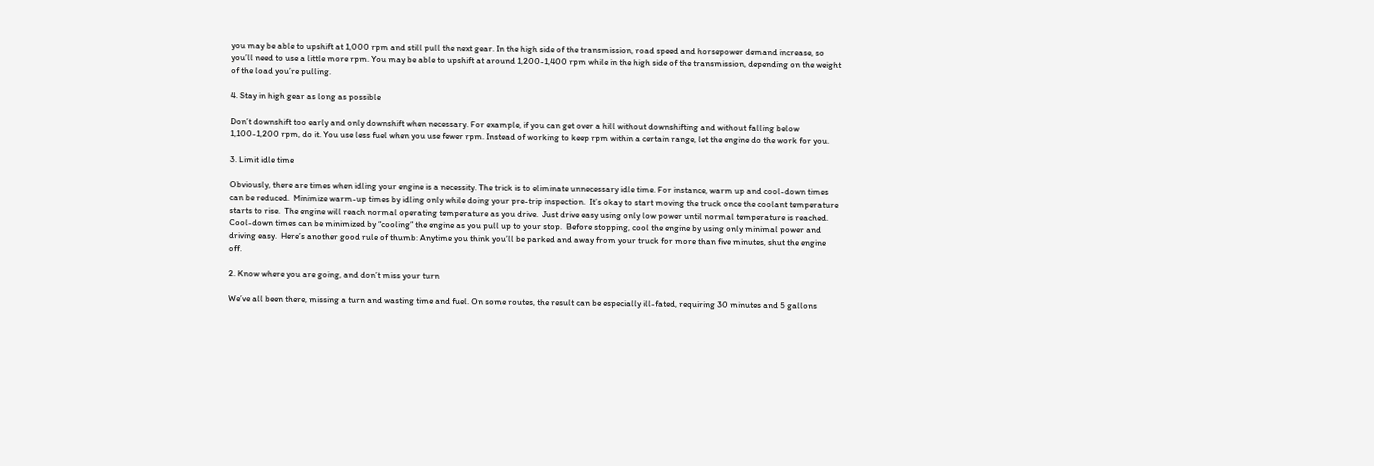you may be able to upshift at 1,000 rpm and still pull the next gear. In the high side of the transmission, road speed and horsepower demand increase, so you’ll need to use a little more rpm. You may be able to upshift at around 1,200-1,400 rpm while in the high side of the transmission, depending on the weight of the load you’re pulling.

4. Stay in high gear as long as possible

Don’t downshift too early and only downshift when necessary. For example, if you can get over a hill without downshifting and without falling below 1,100-1,200 rpm, do it. You use less fuel when you use fewer rpm. Instead of working to keep rpm within a certain range, let the engine do the work for you.

3. Limit idle time

Obviously, there are times when idling your engine is a necessity. The trick is to eliminate unnecessary idle time. For instance, warm up and cool-down times can be reduced.  Minimize warm-up times by idling only while doing your pre-trip inspection.  It’s okay to start moving the truck once the coolant temperature starts to rise.  The engine will reach normal operating temperature as you drive.  Just drive easy using only low power until normal temperature is reached.  Cool-down times can be minimized by “cooling” the engine as you pull up to your stop.  Before stopping, cool the engine by using only minimal power and driving easy.  Here’s another good rule of thumb: Anytime you think you’ll be parked and away from your truck for more than five minutes, shut the engine off.

2. Know where you are going, and don’t miss your turn

We’ve all been there, missing a turn and wasting time and fuel. On some routes, the result can be especially ill-fated, requiring 30 minutes and 5 gallons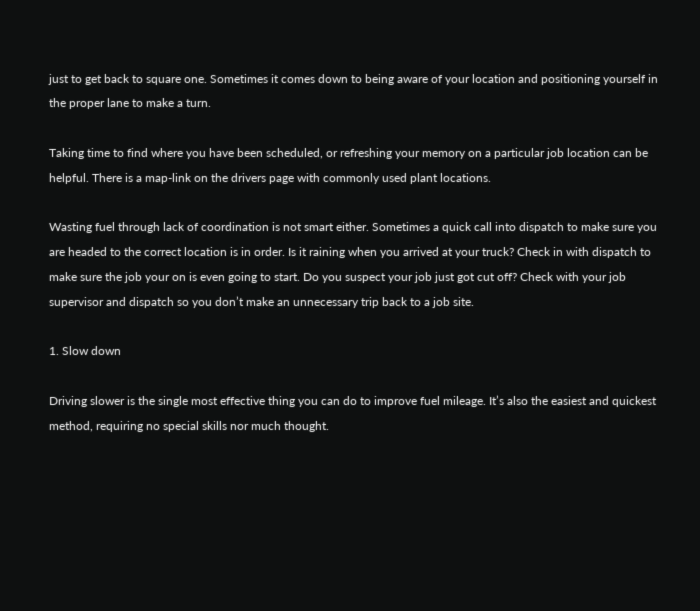just to get back to square one. Sometimes it comes down to being aware of your location and positioning yourself in the proper lane to make a turn.

Taking time to find where you have been scheduled, or refreshing your memory on a particular job location can be helpful. There is a map-link on the drivers page with commonly used plant locations.

Wasting fuel through lack of coordination is not smart either. Sometimes a quick call into dispatch to make sure you are headed to the correct location is in order. Is it raining when you arrived at your truck? Check in with dispatch to make sure the job your on is even going to start. Do you suspect your job just got cut off? Check with your job supervisor and dispatch so you don’t make an unnecessary trip back to a job site.

1. Slow down

Driving slower is the single most effective thing you can do to improve fuel mileage. It’s also the easiest and quickest method, requiring no special skills nor much thought.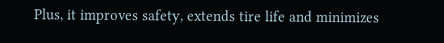Plus, it improves safety, extends tire life and minimizes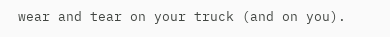wear and tear on your truck (and on you).